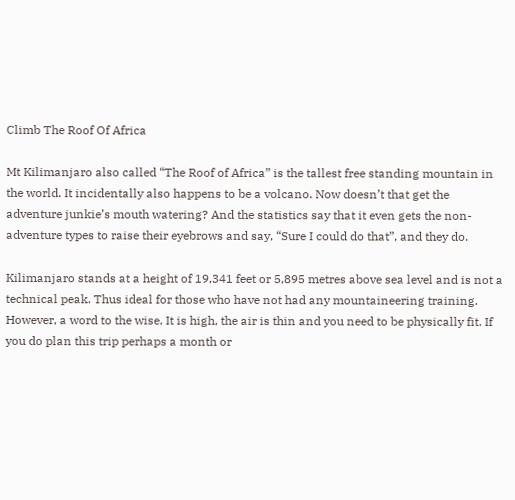Climb The Roof Of Africa

Mt Kilimanjaro also called “The Roof of Africa” is the tallest free standing mountain in the world. It incidentally also happens to be a volcano. Now doesn’t that get the adventure junkie’s mouth watering? And the statistics say that it even gets the non-adventure types to raise their eyebrows and say, “Sure I could do that”, and they do.

Kilimanjaro stands at a height of 19,341 feet or 5,895 metres above sea level and is not a technical peak. Thus ideal for those who have not had any mountaineering training. However, a word to the wise. It is high, the air is thin and you need to be physically fit. If you do plan this trip perhaps a month or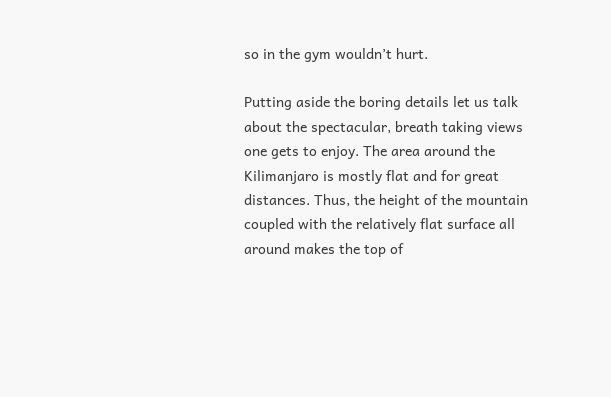so in the gym wouldn’t hurt.

Putting aside the boring details let us talk about the spectacular, breath taking views one gets to enjoy. The area around the Kilimanjaro is mostly flat and for great distances. Thus, the height of the mountain coupled with the relatively flat surface all around makes the top of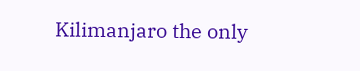Kilimanjaro the only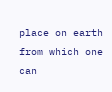place on earth from which one can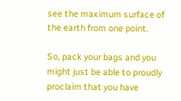see the maximum surface of the earth from one point.

So, pack your bags and you might just be able to proudly proclaim that you have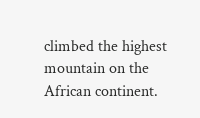climbed the highest mountain on the African continent.